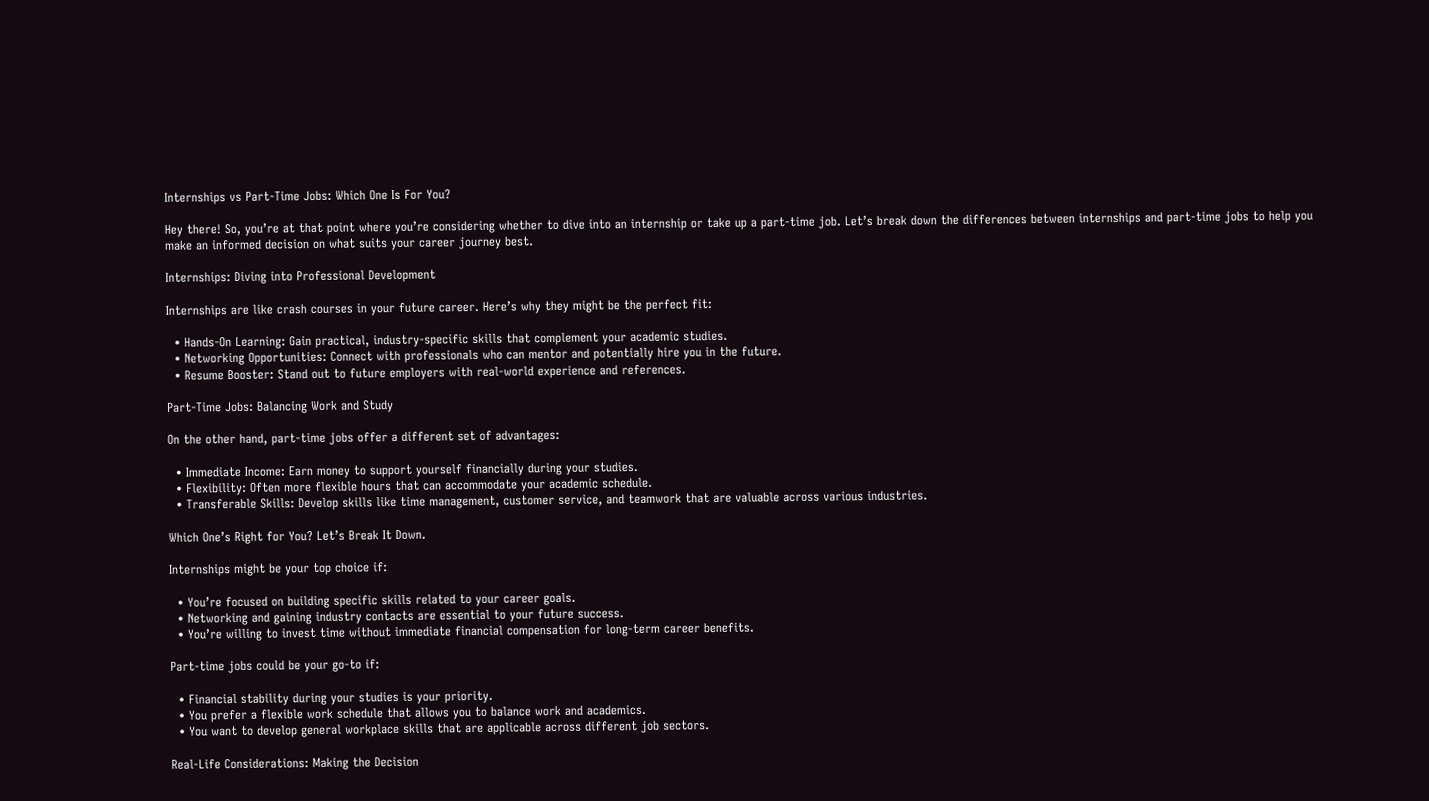Internships vs Part-Time Jobs: Which One Is For You?

Hey there! So, you’re at that point where you’re considering whether to dive into an internship or take up a part-time job. Let’s break down the differences between internships and part-time jobs to help you make an informed decision on what suits your career journey best.

Internships: Diving into Professional Development

Internships are like crash courses in your future career. Here’s why they might be the perfect fit:

  • Hands-On Learning: Gain practical, industry-specific skills that complement your academic studies.
  • Networking Opportunities: Connect with professionals who can mentor and potentially hire you in the future.
  • Resume Booster: Stand out to future employers with real-world experience and references.

Part-Time Jobs: Balancing Work and Study

On the other hand, part-time jobs offer a different set of advantages:

  • Immediate Income: Earn money to support yourself financially during your studies.
  • Flexibility: Often more flexible hours that can accommodate your academic schedule.
  • Transferable Skills: Develop skills like time management, customer service, and teamwork that are valuable across various industries.

Which One’s Right for You? Let’s Break It Down.

Internships might be your top choice if:

  • You’re focused on building specific skills related to your career goals.
  • Networking and gaining industry contacts are essential to your future success.
  • You’re willing to invest time without immediate financial compensation for long-term career benefits.

Part-time jobs could be your go-to if:

  • Financial stability during your studies is your priority.
  • You prefer a flexible work schedule that allows you to balance work and academics.
  • You want to develop general workplace skills that are applicable across different job sectors.

Real-Life Considerations: Making the Decision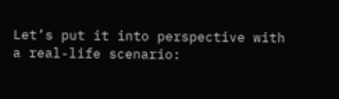Let’s put it into perspective with a real-life scenario: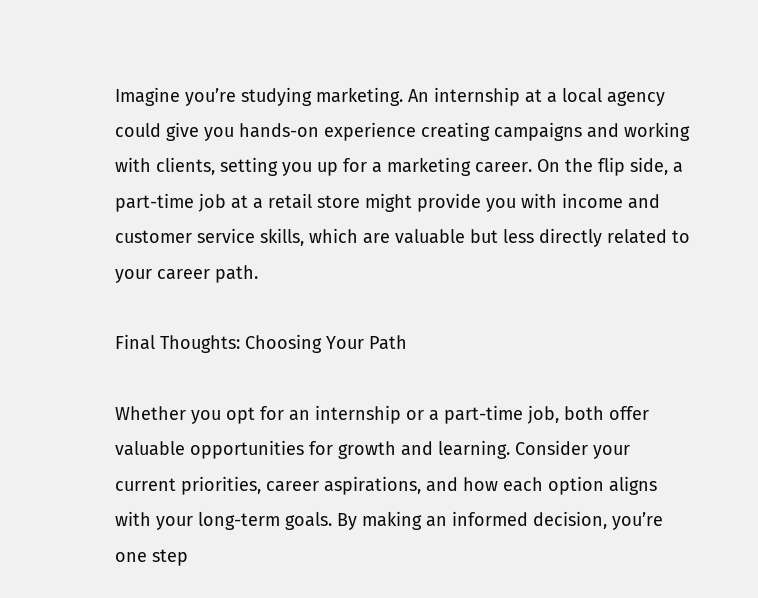Imagine you’re studying marketing. An internship at a local agency could give you hands-on experience creating campaigns and working with clients, setting you up for a marketing career. On the flip side, a part-time job at a retail store might provide you with income and customer service skills, which are valuable but less directly related to your career path.

Final Thoughts: Choosing Your Path

Whether you opt for an internship or a part-time job, both offer valuable opportunities for growth and learning. Consider your current priorities, career aspirations, and how each option aligns with your long-term goals. By making an informed decision, you’re one step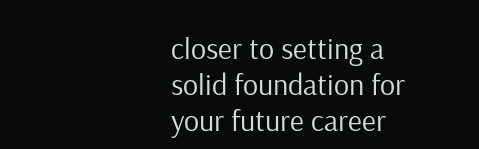closer to setting a solid foundation for your future career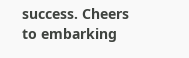success. Cheers to embarking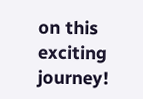on this exciting journey!